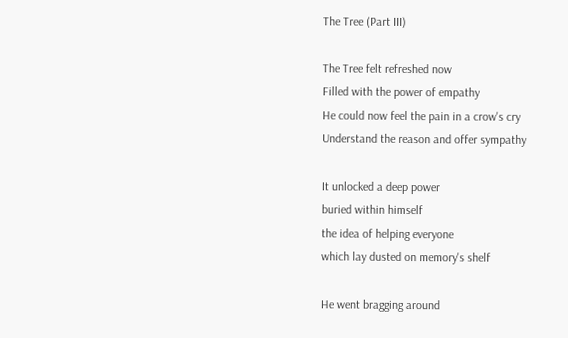The Tree (Part III)

The Tree felt refreshed now
Filled with the power of empathy
He could now feel the pain in a crow's cry
Understand the reason and offer sympathy

It unlocked a deep power
buried within himself
the idea of helping everyone
which lay dusted on memory's shelf

He went bragging around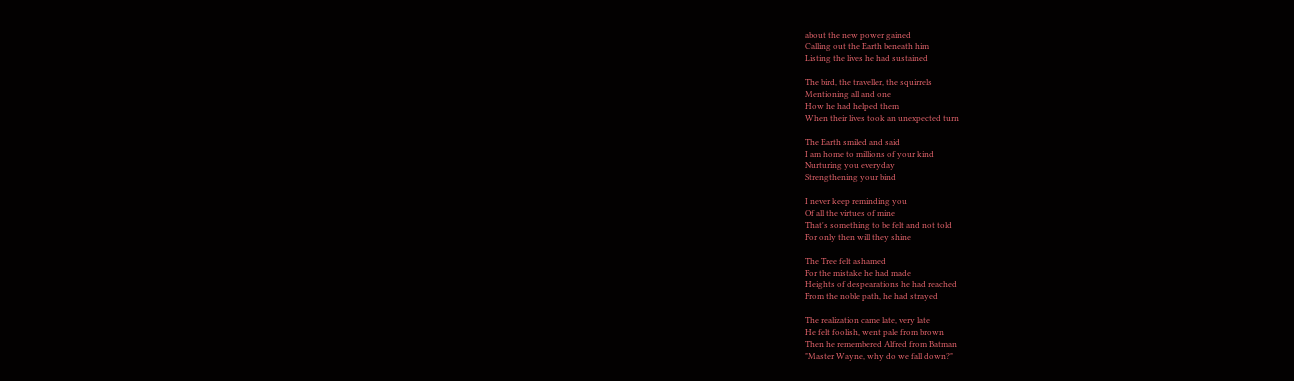about the new power gained
Calling out the Earth beneath him
Listing the lives he had sustained

The bird, the traveller, the squirrels
Mentioning all and one
How he had helped them
When their lives took an unexpected turn

The Earth smiled and said
I am home to millions of your kind
Nurturing you everyday
Strengthening your bind

I never keep reminding you
Of all the virtues of mine
That's something to be felt and not told
For only then will they shine

The Tree felt ashamed
For the mistake he had made
Heights of despearations he had reached
From the noble path, he had strayed

The realization came late, very late
He felt foolish, went pale from brown
Then he remembered Alfred from Batman
"Master Wayne, why do we fall down?"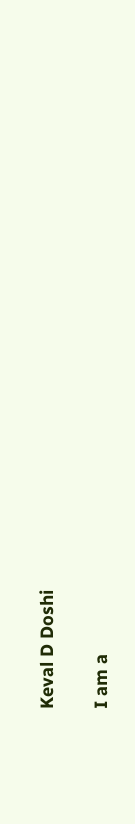Keval D Doshi

I am a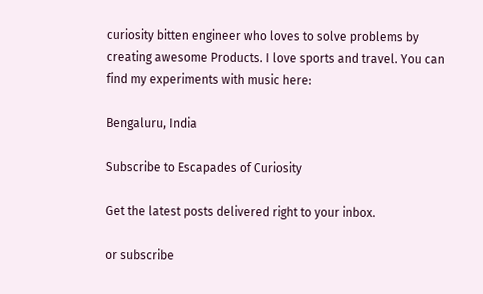curiosity bitten engineer who loves to solve problems by creating awesome Products. I love sports and travel. You can find my experiments with music here:

Bengaluru, India

Subscribe to Escapades of Curiosity

Get the latest posts delivered right to your inbox.

or subscribe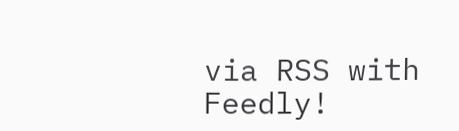via RSS with Feedly!